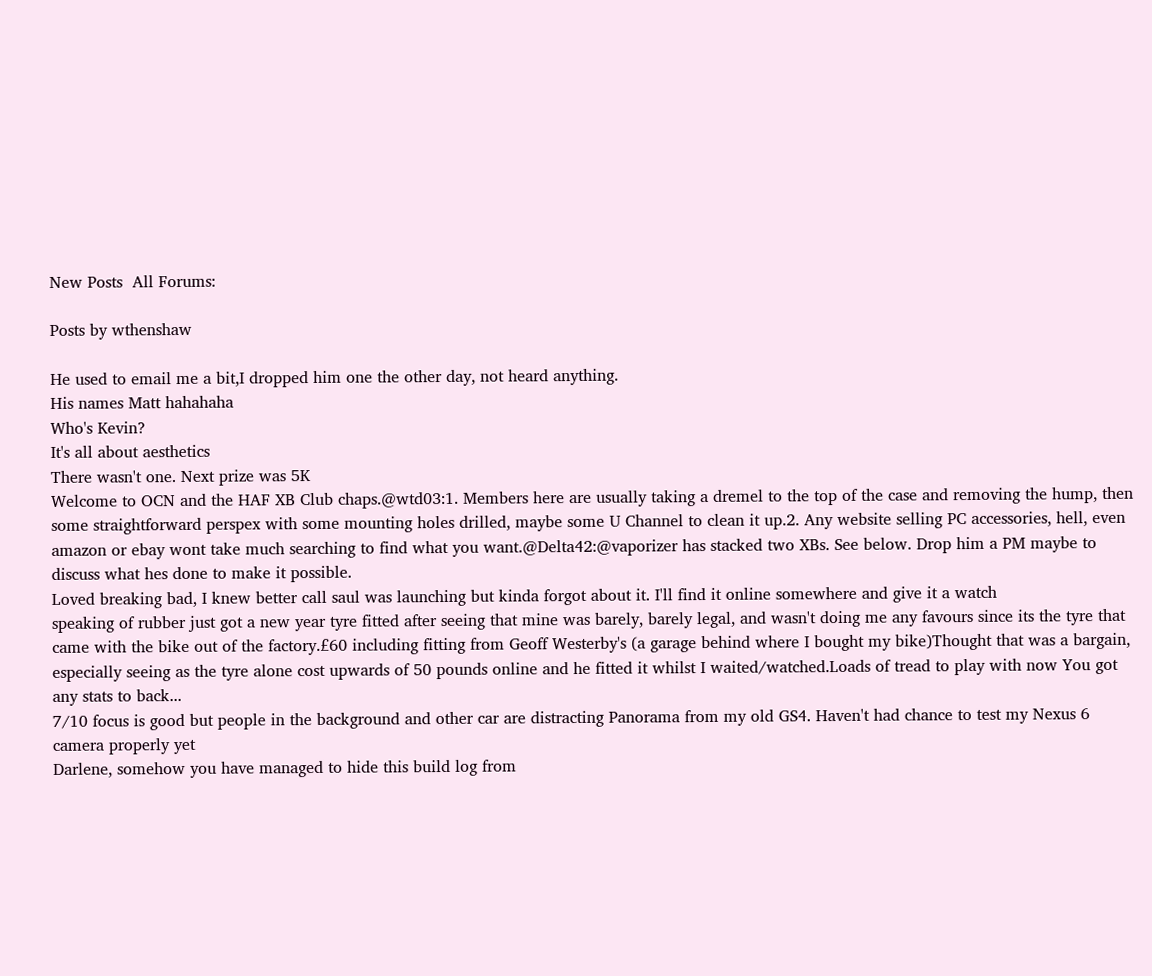New Posts  All Forums:

Posts by wthenshaw

He used to email me a bit,I dropped him one the other day, not heard anything.
His names Matt hahahaha
Who's Kevin?
It's all about aesthetics
There wasn't one. Next prize was 5K
Welcome to OCN and the HAF XB Club chaps.@wtd03:1. Members here are usually taking a dremel to the top of the case and removing the hump, then some straightforward perspex with some mounting holes drilled, maybe some U Channel to clean it up.2. Any website selling PC accessories, hell, even amazon or ebay wont take much searching to find what you want.@Delta42:@vaporizer has stacked two XBs. See below. Drop him a PM maybe to discuss what hes done to make it possible.
Loved breaking bad, I knew better call saul was launching but kinda forgot about it. I'll find it online somewhere and give it a watch
speaking of rubber just got a new year tyre fitted after seeing that mine was barely, barely legal, and wasn't doing me any favours since its the tyre that came with the bike out of the factory.£60 including fitting from Geoff Westerby's (a garage behind where I bought my bike)Thought that was a bargain, especially seeing as the tyre alone cost upwards of 50 pounds online and he fitted it whilst I waited/watched.Loads of tread to play with now You got any stats to back...
7/10 focus is good but people in the background and other car are distracting Panorama from my old GS4. Haven't had chance to test my Nexus 6 camera properly yet
Darlene, somehow you have managed to hide this build log from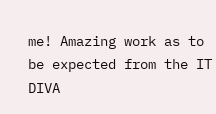me! Amazing work as to be expected from the IT DIVA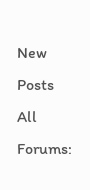New Posts  All Forums: